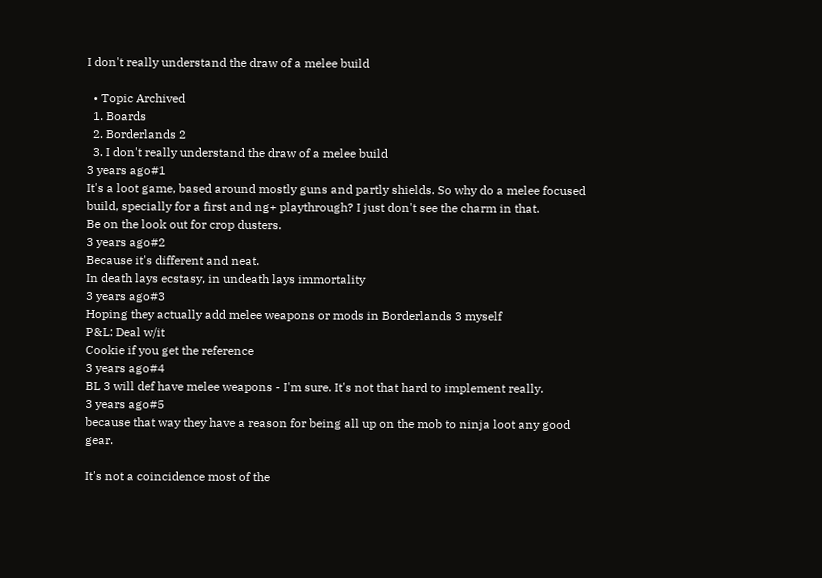I don't really understand the draw of a melee build

  • Topic Archived
  1. Boards
  2. Borderlands 2
  3. I don't really understand the draw of a melee build
3 years ago#1
It's a loot game, based around mostly guns and partly shields. So why do a melee focused build, specially for a first and ng+ playthrough? I just don't see the charm in that.
Be on the look out for crop dusters.
3 years ago#2
Because it's different and neat.
In death lays ecstasy, in undeath lays immortality
3 years ago#3
Hoping they actually add melee weapons or mods in Borderlands 3 myself
P&L: Deal w/it
Cookie if you get the reference
3 years ago#4
BL 3 will def have melee weapons - I'm sure. It's not that hard to implement really.
3 years ago#5
because that way they have a reason for being all up on the mob to ninja loot any good gear.

It's not a coincidence most of the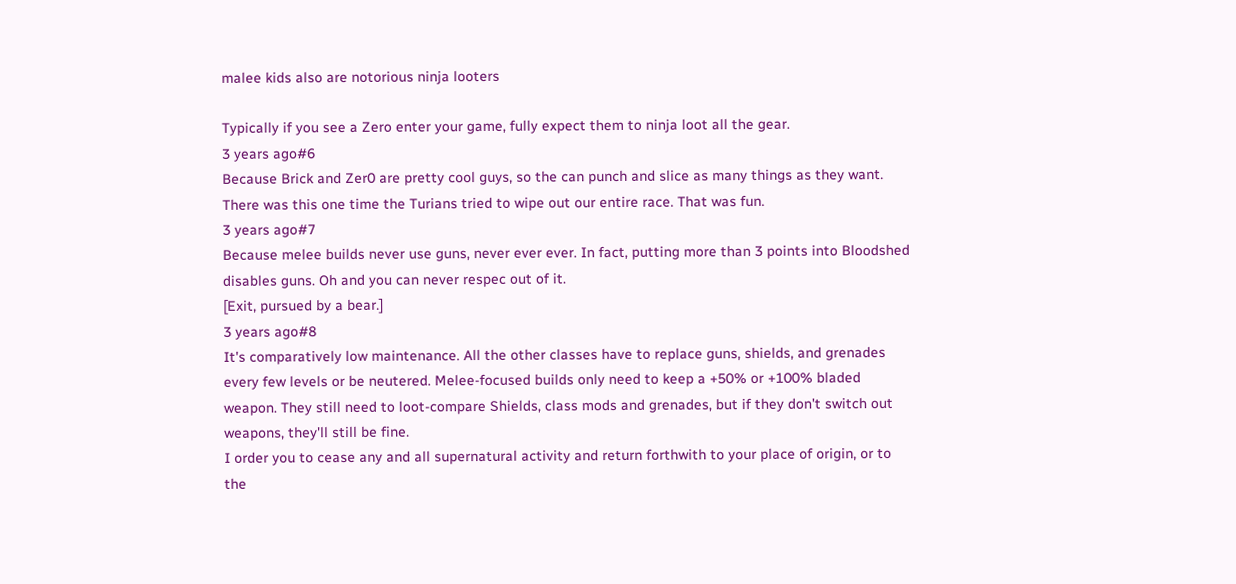malee kids also are notorious ninja looters

Typically if you see a Zero enter your game, fully expect them to ninja loot all the gear.
3 years ago#6
Because Brick and Zer0 are pretty cool guys, so the can punch and slice as many things as they want.
There was this one time the Turians tried to wipe out our entire race. That was fun.
3 years ago#7
Because melee builds never use guns, never ever ever. In fact, putting more than 3 points into Bloodshed disables guns. Oh and you can never respec out of it.
[Exit, pursued by a bear.]
3 years ago#8
It's comparatively low maintenance. All the other classes have to replace guns, shields, and grenades every few levels or be neutered. Melee-focused builds only need to keep a +50% or +100% bladed weapon. They still need to loot-compare Shields, class mods and grenades, but if they don't switch out weapons, they'll still be fine.
I order you to cease any and all supernatural activity and return forthwith to your place of origin, or to the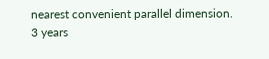nearest convenient parallel dimension.
3 years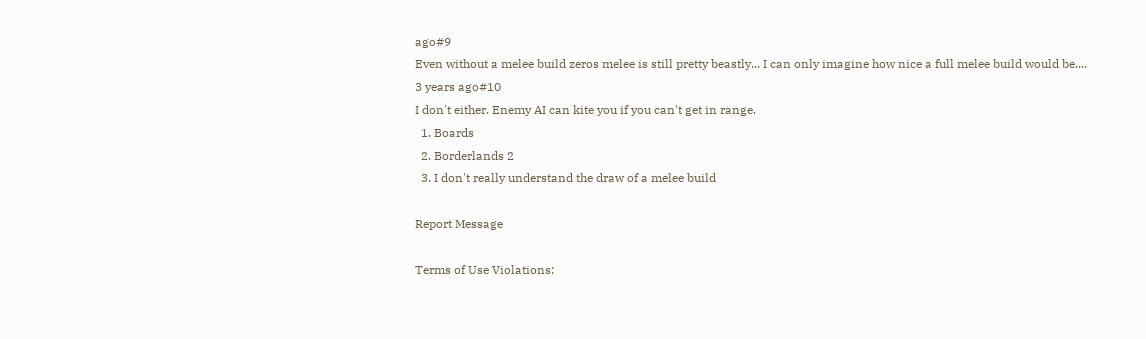ago#9
Even without a melee build zeros melee is still pretty beastly... I can only imagine how nice a full melee build would be....
3 years ago#10
I don't either. Enemy AI can kite you if you can't get in range.
  1. Boards
  2. Borderlands 2
  3. I don't really understand the draw of a melee build

Report Message

Terms of Use Violations: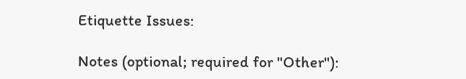Etiquette Issues:

Notes (optional; required for "Other"):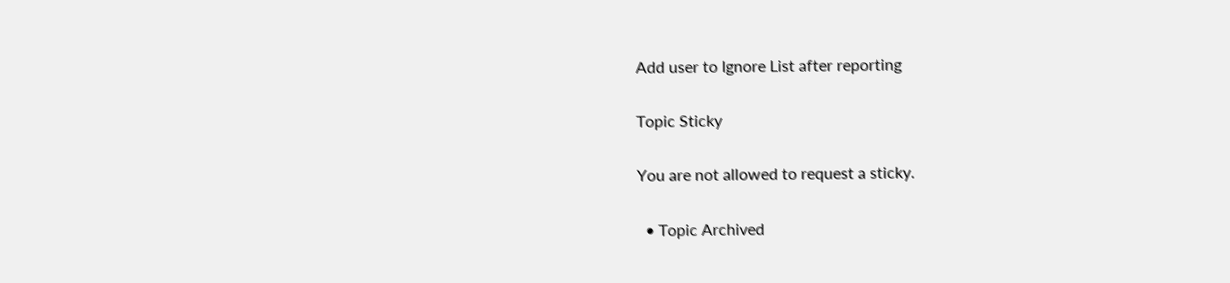Add user to Ignore List after reporting

Topic Sticky

You are not allowed to request a sticky.

  • Topic Archived